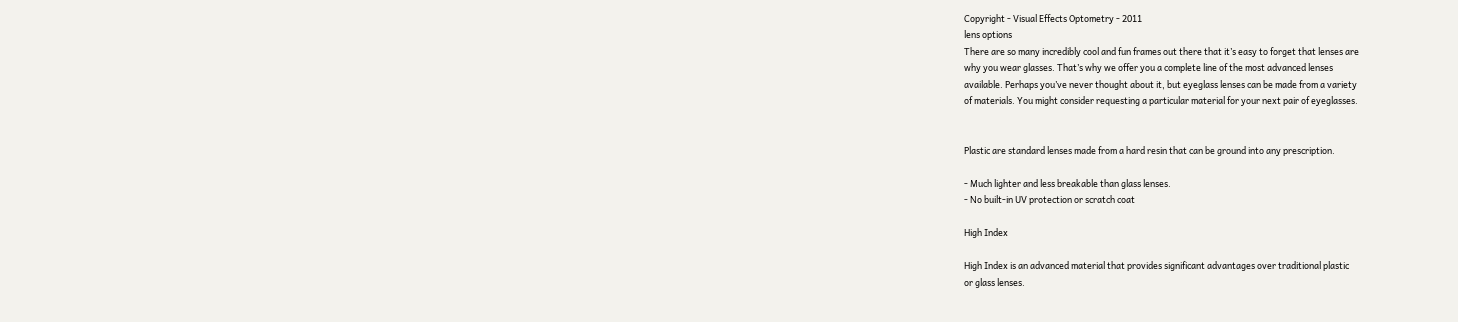Copyright - Visual Effects Optometry - 2011
lens options
There are so many incredibly cool and fun frames out there that it’s easy to forget that lenses are
why you wear glasses. That’s why we offer you a complete line of the most advanced lenses
available. Perhaps you’ve never thought about it, but eyeglass lenses can be made from a variety
of materials. You might consider requesting a particular material for your next pair of eyeglasses.


Plastic are standard lenses made from a hard resin that can be ground into any prescription.

- Much lighter and less breakable than glass lenses.
- No built-in UV protection or scratch coat

High Index

High Index is an advanced material that provides significant advantages over traditional plastic
or glass lenses.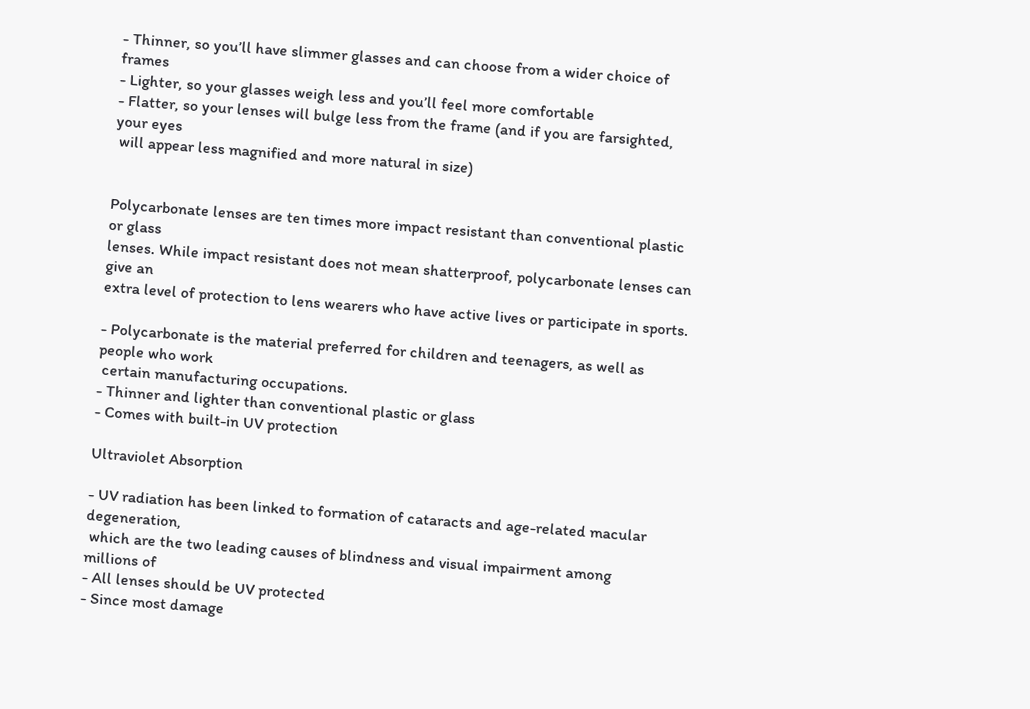- Thinner, so you’ll have slimmer glasses and can choose from a wider choice of frames
- Lighter, so your glasses weigh less and you’ll feel more comfortable
- Flatter, so your lenses will bulge less from the frame (and if you are farsighted, your eyes
 will appear less magnified and more natural in size)


Polycarbonate lenses are ten times more impact resistant than conventional plastic or glass
lenses. While impact resistant does not mean shatterproof, polycarbonate lenses can give an
extra level of protection to lens wearers who have active lives or participate in sports.

- Polycarbonate is the material preferred for children and teenagers, as well as people who work
 certain manufacturing occupations.
- Thinner and lighter than conventional plastic or glass
- Comes with built-in UV protection

Ultraviolet Absorption

- UV radiation has been linked to formation of cataracts and age-related macular degeneration,
 which are the two leading causes of blindness and visual impairment among millions of
- All lenses should be UV protected
- Since most damage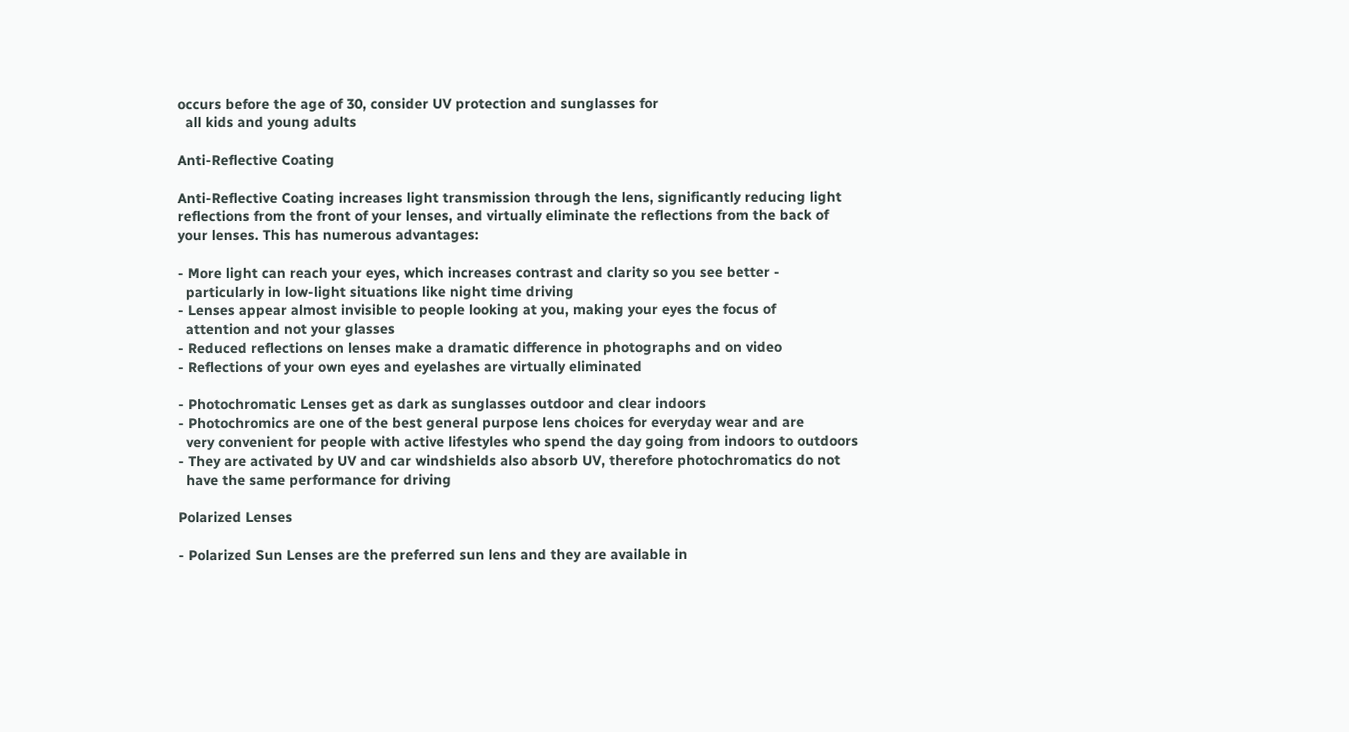occurs before the age of 30, consider UV protection and sunglasses for
  all kids and young adults

Anti-Reflective Coating

Anti-Reflective Coating increases light transmission through the lens, significantly reducing light
reflections from the front of your lenses, and virtually eliminate the reflections from the back of
your lenses. This has numerous advantages:

- More light can reach your eyes, which increases contrast and clarity so you see better -
  particularly in low-light situations like night time driving
- Lenses appear almost invisible to people looking at you, making your eyes the focus of
  attention and not your glasses
- Reduced reflections on lenses make a dramatic difference in photographs and on video
- Reflections of your own eyes and eyelashes are virtually eliminated

- Photochromatic Lenses get as dark as sunglasses outdoor and clear indoors
- Photochromics are one of the best general purpose lens choices for everyday wear and are
  very convenient for people with active lifestyles who spend the day going from indoors to outdoors
- They are activated by UV and car windshields also absorb UV, therefore photochromatics do not
  have the same performance for driving

Polarized Lenses

- Polarized Sun Lenses are the preferred sun lens and they are available in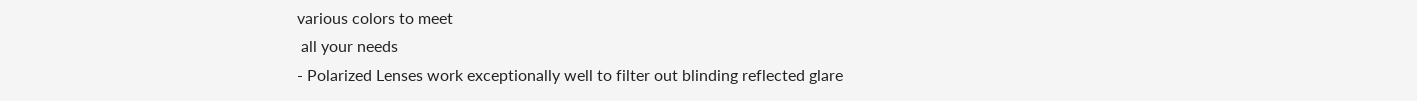various colors to meet
 all your needs
- Polarized Lenses work exceptionally well to filter out blinding reflected glare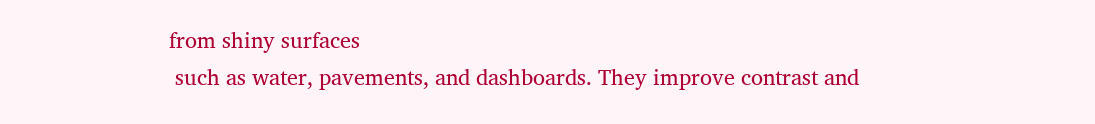from shiny surfaces
 such as water, pavements, and dashboards. They improve contrast and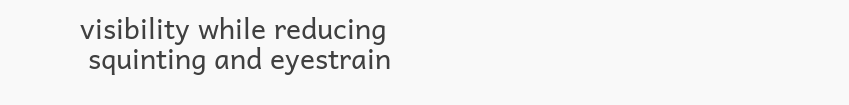visibility while reducing
 squinting and eyestrain